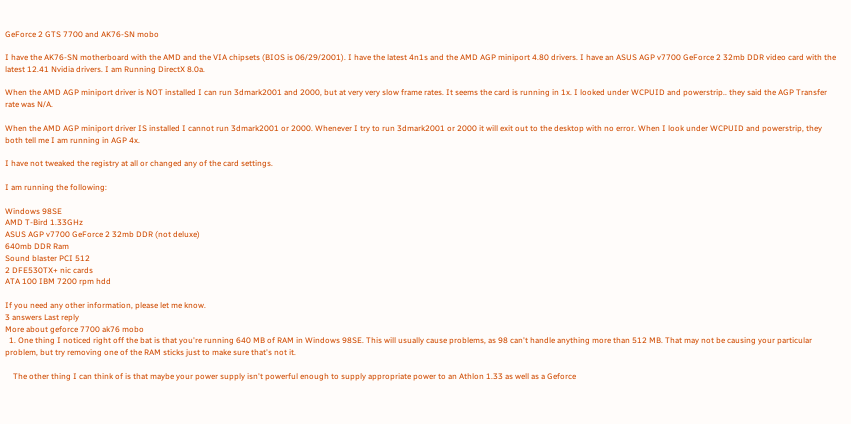GeForce 2 GTS 7700 and AK76-SN mobo

I have the AK76-SN motherboard with the AMD and the VIA chipsets (BIOS is 06/29/2001). I have the latest 4n1s and the AMD AGP miniport 4.80 drivers. I have an ASUS AGP v7700 GeForce 2 32mb DDR video card with the latest 12.41 Nvidia drivers. I am Running DirectX 8.0a.

When the AMD AGP miniport driver is NOT installed I can run 3dmark2001 and 2000, but at very very slow frame rates. It seems the card is running in 1x. I looked under WCPUID and powerstrip.. they said the AGP Transfer rate was N/A.

When the AMD AGP miniport driver IS installed I cannot run 3dmark2001 or 2000. Whenever I try to run 3dmark2001 or 2000 it will exit out to the desktop with no error. When I look under WCPUID and powerstrip, they both tell me I am running in AGP 4x.

I have not tweaked the registry at all or changed any of the card settings.

I am running the following:

Windows 98SE
AMD T-Bird 1.33GHz
ASUS AGP v7700 GeForce 2 32mb DDR (not deluxe)
640mb DDR Ram
Sound blaster PCI 512
2 DFE530TX+ nic cards
ATA 100 IBM 7200 rpm hdd

If you need any other information, please let me know.
3 answers Last reply
More about geforce 7700 ak76 mobo
  1. One thing I noticed right off the bat is that you're running 640 MB of RAM in Windows 98SE. This will usually cause problems, as 98 can't handle anything more than 512 MB. That may not be causing your particular problem, but try removing one of the RAM sticks just to make sure that's not it.

    The other thing I can think of is that maybe your power supply isn't powerful enough to supply appropriate power to an Athlon 1.33 as well as a Geforce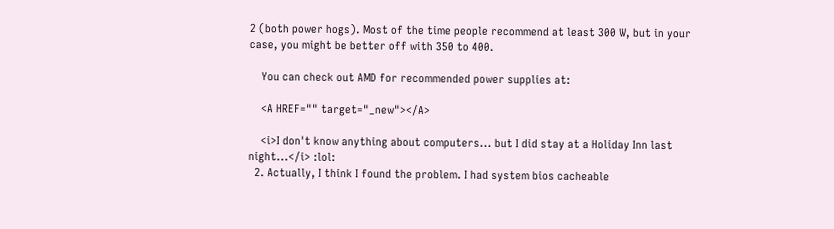2 (both power hogs). Most of the time people recommend at least 300 W, but in your case, you might be better off with 350 to 400.

    You can check out AMD for recommended power supplies at:

    <A HREF="" target="_new"></A>

    <i>I don't know anything about computers... but I did stay at a Holiday Inn last night...</i> :lol:
  2. Actually, I think I found the problem. I had system bios cacheable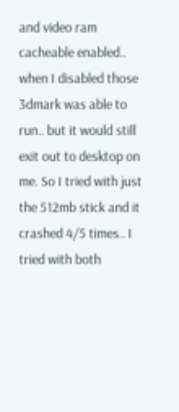and video ram cacheable enabled.. when I disabled those 3dmark was able to run.. but it would still exit out to desktop on me. So I tried with just the 512mb stick and it crashed 4/5 times.. I tried with both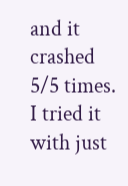and it crashed 5/5 times. I tried it with just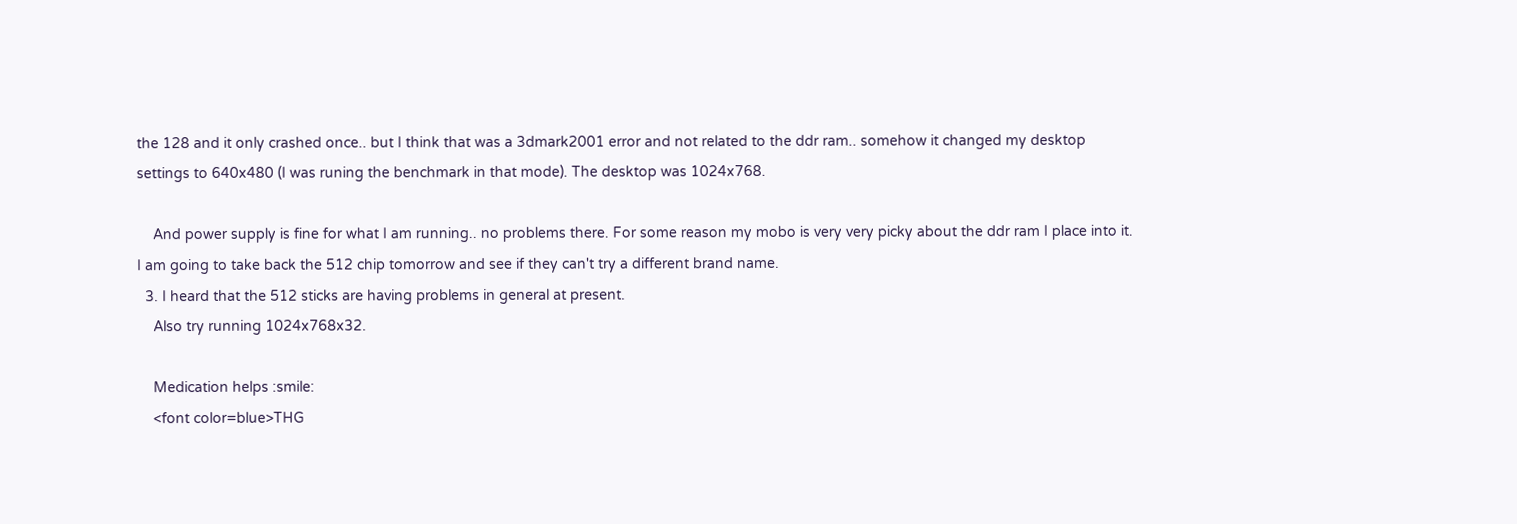the 128 and it only crashed once.. but I think that was a 3dmark2001 error and not related to the ddr ram.. somehow it changed my desktop settings to 640x480 (I was runing the benchmark in that mode). The desktop was 1024x768.

    And power supply is fine for what I am running.. no problems there. For some reason my mobo is very very picky about the ddr ram I place into it. I am going to take back the 512 chip tomorrow and see if they can't try a different brand name.
  3. I heard that the 512 sticks are having problems in general at present.
    Also try running 1024x768x32.

    Medication helps :smile:
    <font color=blue>THG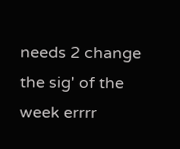needs 2 change the sig' of the week errrr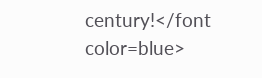century!</font color=blue>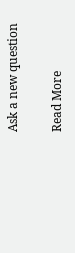Ask a new question

Read More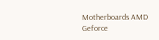Motherboards AMD Geforce